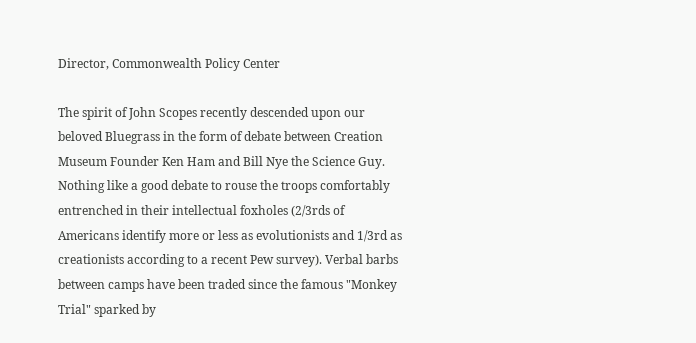Director, Commonwealth Policy Center

The spirit of John Scopes recently descended upon our beloved Bluegrass in the form of debate between Creation Museum Founder Ken Ham and Bill Nye the Science Guy. Nothing like a good debate to rouse the troops comfortably entrenched in their intellectual foxholes (2/3rds of Americans identify more or less as evolutionists and 1/3rd as creationists according to a recent Pew survey). Verbal barbs between camps have been traded since the famous "Monkey Trial" sparked by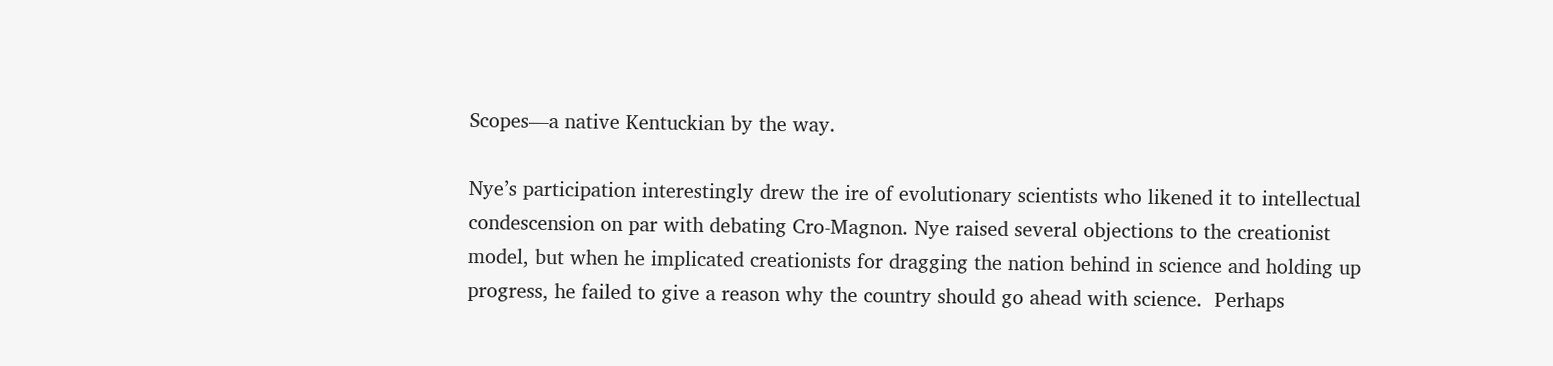Scopes—a native Kentuckian by the way.

Nye’s participation interestingly drew the ire of evolutionary scientists who likened it to intellectual condescension on par with debating Cro-Magnon. Nye raised several objections to the creationist model, but when he implicated creationists for dragging the nation behind in science and holding up progress, he failed to give a reason why the country should go ahead with science.  Perhaps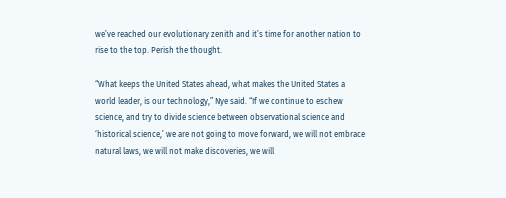we’ve reached our evolutionary zenith and it’s time for another nation to rise to the top. Perish the thought.

“What keeps the United States ahead, what makes the United States a world leader, is our technology,” Nye said. “If we continue to eschew science, and try to divide science between observational science and ‘historical science,’ we are not going to move forward, we will not embrace natural laws, we will not make discoveries, we will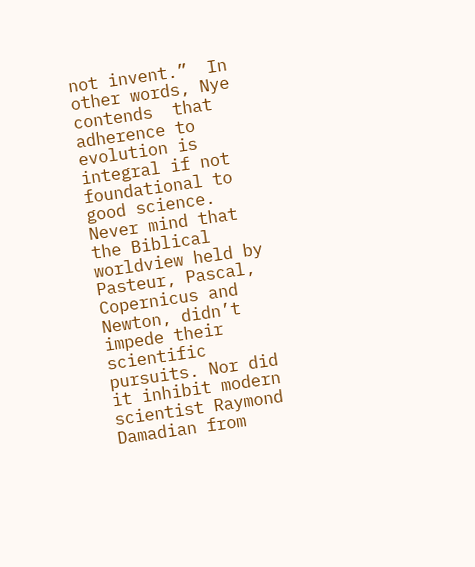not invent.”  In other words, Nye contends  that adherence to evolution is integral if not foundational to good science. Never mind that the Biblical worldview held by Pasteur, Pascal, Copernicus and Newton, didn’t impede their scientific pursuits. Nor did it inhibit modern scientist Raymond Damadian from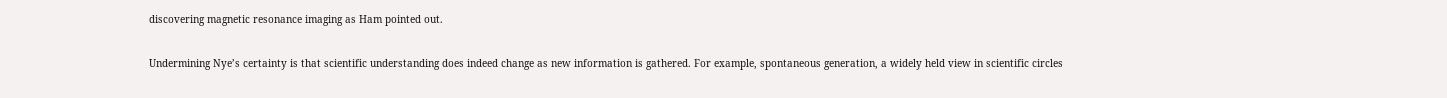discovering magnetic resonance imaging as Ham pointed out.

Undermining Nye’s certainty is that scientific understanding does indeed change as new information is gathered. For example, spontaneous generation, a widely held view in scientific circles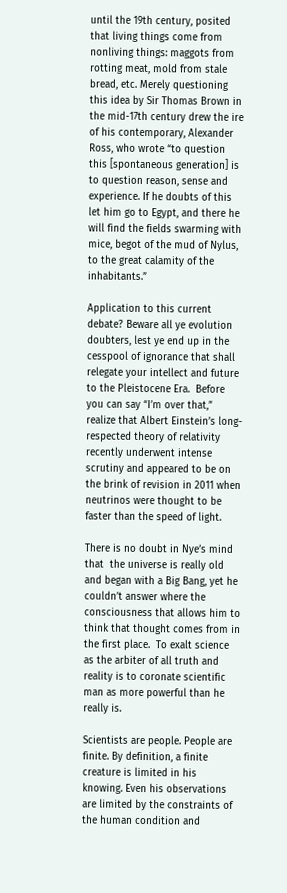until the 19th century, posited that living things come from nonliving things: maggots from rotting meat, mold from stale bread, etc. Merely questioning this idea by Sir Thomas Brown in the mid-17th century drew the ire of his contemporary, Alexander Ross, who wrote “to question this [spontaneous generation] is to question reason, sense and experience. If he doubts of this let him go to Egypt, and there he will find the fields swarming with mice, begot of the mud of Nylus, to the great calamity of the inhabitants.”

Application to this current debate? Beware all ye evolution doubters, lest ye end up in the cesspool of ignorance that shall relegate your intellect and future to the Pleistocene Era.  Before you can say “I’m over that,” realize that Albert Einstein’s long-respected theory of relativity recently underwent intense scrutiny and appeared to be on the brink of revision in 2011 when neutrinos were thought to be faster than the speed of light.

There is no doubt in Nye’s mind that  the universe is really old and began with a Big Bang, yet he couldn’t answer where the consciousness that allows him to think that thought comes from in the first place.  To exalt science as the arbiter of all truth and reality is to coronate scientific man as more powerful than he really is.

Scientists are people. People are finite. By definition, a finite creature is limited in his knowing. Even his observations are limited by the constraints of the human condition and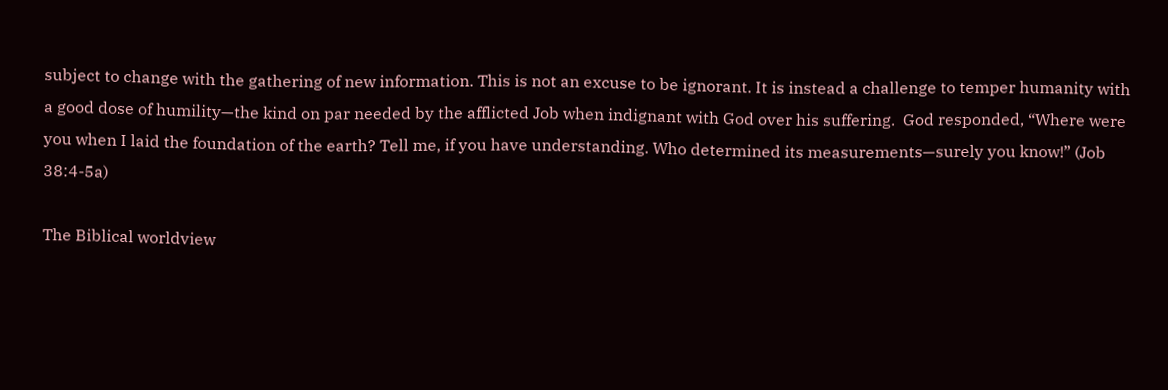subject to change with the gathering of new information. This is not an excuse to be ignorant. It is instead a challenge to temper humanity with a good dose of humility—the kind on par needed by the afflicted Job when indignant with God over his suffering.  God responded, “Where were you when I laid the foundation of the earth? Tell me, if you have understanding. Who determined its measurements—surely you know!” (Job 38:4-5a)

The Biblical worldview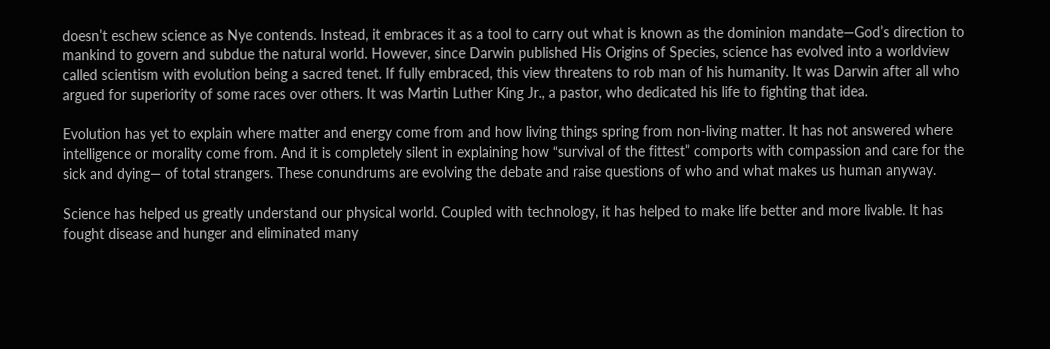doesn’t eschew science as Nye contends. Instead, it embraces it as a tool to carry out what is known as the dominion mandate—God’s direction to mankind to govern and subdue the natural world. However, since Darwin published His Origins of Species, science has evolved into a worldview called scientism with evolution being a sacred tenet. If fully embraced, this view threatens to rob man of his humanity. It was Darwin after all who argued for superiority of some races over others. It was Martin Luther King Jr., a pastor, who dedicated his life to fighting that idea.

Evolution has yet to explain where matter and energy come from and how living things spring from non-living matter. It has not answered where intelligence or morality come from. And it is completely silent in explaining how “survival of the fittest” comports with compassion and care for the sick and dying— of total strangers. These conundrums are evolving the debate and raise questions of who and what makes us human anyway.

Science has helped us greatly understand our physical world. Coupled with technology, it has helped to make life better and more livable. It has fought disease and hunger and eliminated many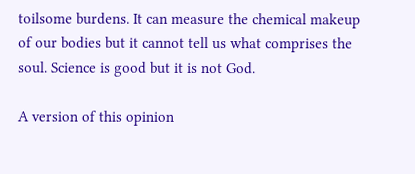toilsome burdens. It can measure the chemical makeup of our bodies but it cannot tell us what comprises the soul. Science is good but it is not God.

A version of this opinion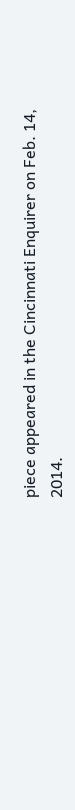piece appeared in the Cincinnati Enquirer on Feb. 14, 2014.